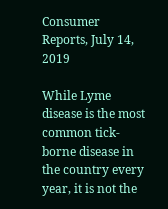Consumer Reports, July 14, 2019

While Lyme disease is the most common tick-borne disease in the country every year, it is not the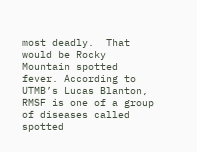most deadly.  That would be Rocky Mountain spotted fever. According to UTMB’s Lucas Blanton, RMSF is one of a group of diseases called spotted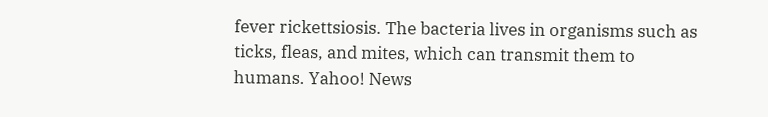fever rickettsiosis. The bacteria lives in organisms such as ticks, fleas, and mites, which can transmit them to humans. Yahoo! News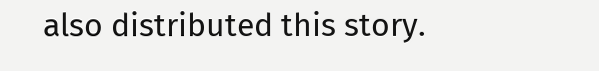also distributed this story.